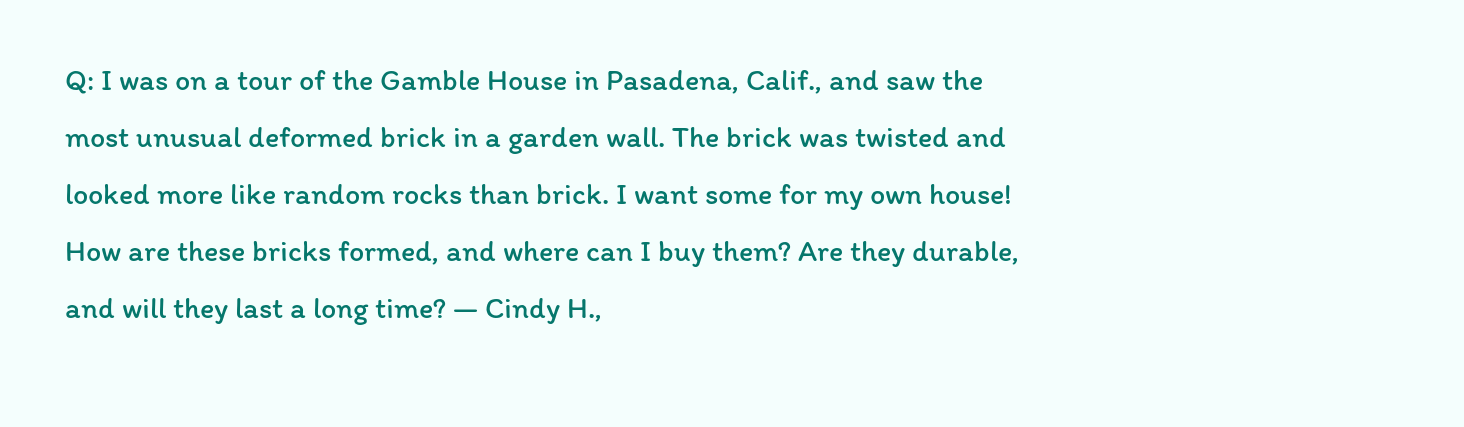Q: I was on a tour of the Gamble House in Pasadena, Calif., and saw the most unusual deformed brick in a garden wall. The brick was twisted and looked more like random rocks than brick. I want some for my own house! How are these bricks formed, and where can I buy them? Are they durable, and will they last a long time? — Cindy H.,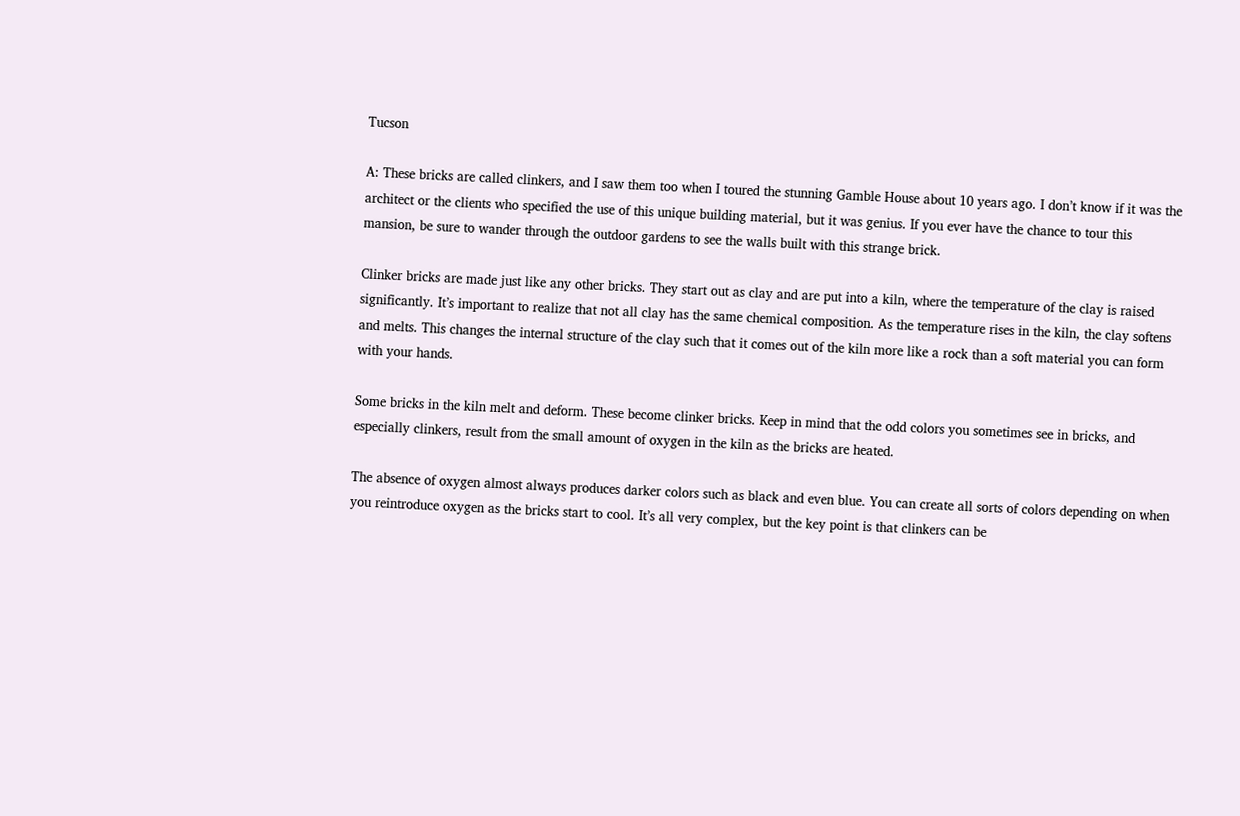Tucson

A: These bricks are called clinkers, and I saw them too when I toured the stunning Gamble House about 10 years ago. I don’t know if it was the architect or the clients who specified the use of this unique building material, but it was genius. If you ever have the chance to tour this mansion, be sure to wander through the outdoor gardens to see the walls built with this strange brick.

Clinker bricks are made just like any other bricks. They start out as clay and are put into a kiln, where the temperature of the clay is raised significantly. It’s important to realize that not all clay has the same chemical composition. As the temperature rises in the kiln, the clay softens and melts. This changes the internal structure of the clay such that it comes out of the kiln more like a rock than a soft material you can form with your hands.

Some bricks in the kiln melt and deform. These become clinker bricks. Keep in mind that the odd colors you sometimes see in bricks, and especially clinkers, result from the small amount of oxygen in the kiln as the bricks are heated.

The absence of oxygen almost always produces darker colors such as black and even blue. You can create all sorts of colors depending on when you reintroduce oxygen as the bricks start to cool. It’s all very complex, but the key point is that clinkers can be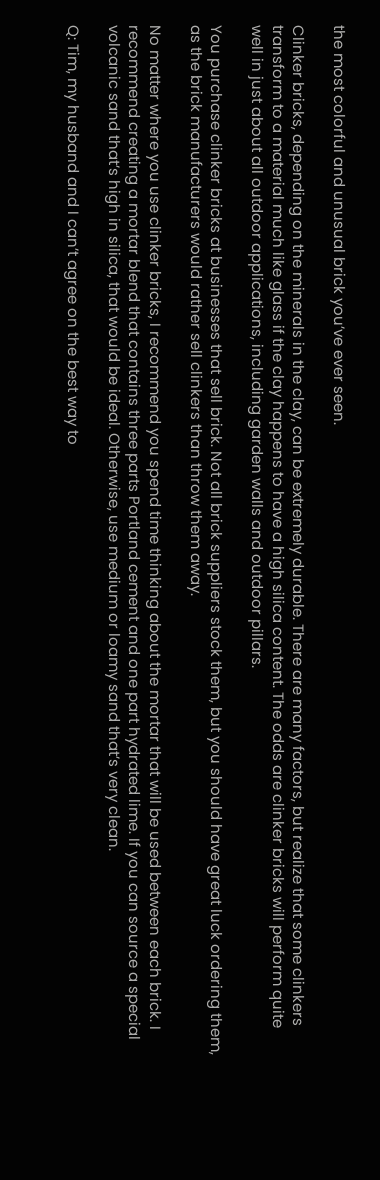the most colorful and unusual brick you’ve ever seen.

Clinker bricks, depending on the minerals in the clay, can be extremely durable. There are many factors, but realize that some clinkers transform to a material much like glass if the clay happens to have a high silica content. The odds are clinker bricks will perform quite well in just about all outdoor applications, including garden walls and outdoor pillars.

You purchase clinker bricks at businesses that sell brick. Not all brick suppliers stock them, but you should have great luck ordering them, as the brick manufacturers would rather sell clinkers than throw them away.

No matter where you use clinker bricks, I recommend you spend time thinking about the mortar that will be used between each brick. I recommend creating a mortar blend that contains three parts Portland cement and one part hydrated lime. If you can source a special volcanic sand that’s high in silica, that would be ideal. Otherwise, use medium or loamy sand that’s very clean.

Q: Tim, my husband and I can’t agree on the best way to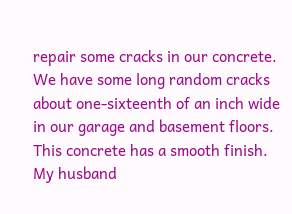repair some cracks in our concrete. We have some long random cracks about one-sixteenth of an inch wide in our garage and basement floors. This concrete has a smooth finish. My husband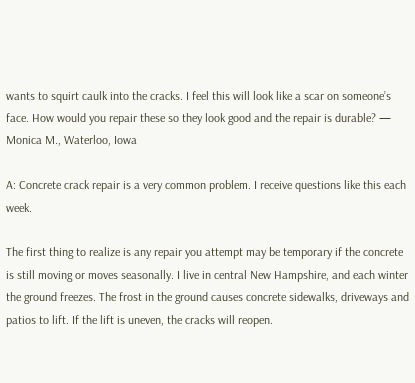wants to squirt caulk into the cracks. I feel this will look like a scar on someone’s face. How would you repair these so they look good and the repair is durable? — Monica M., Waterloo, Iowa

A: Concrete crack repair is a very common problem. I receive questions like this each week.

The first thing to realize is any repair you attempt may be temporary if the concrete is still moving or moves seasonally. I live in central New Hampshire, and each winter the ground freezes. The frost in the ground causes concrete sidewalks, driveways and patios to lift. If the lift is uneven, the cracks will reopen.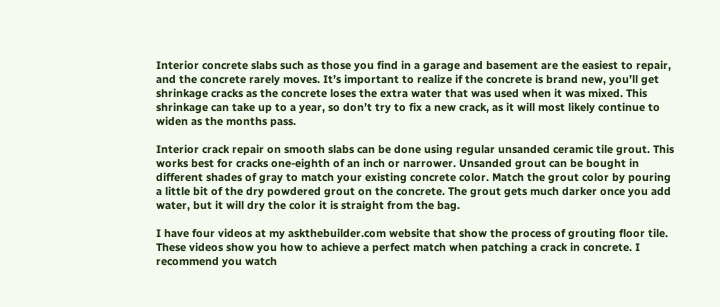Interior concrete slabs such as those you find in a garage and basement are the easiest to repair, and the concrete rarely moves. It’s important to realize if the concrete is brand new, you’ll get shrinkage cracks as the concrete loses the extra water that was used when it was mixed. This shrinkage can take up to a year, so don’t try to fix a new crack, as it will most likely continue to widen as the months pass.

Interior crack repair on smooth slabs can be done using regular unsanded ceramic tile grout. This works best for cracks one-eighth of an inch or narrower. Unsanded grout can be bought in different shades of gray to match your existing concrete color. Match the grout color by pouring a little bit of the dry powdered grout on the concrete. The grout gets much darker once you add water, but it will dry the color it is straight from the bag.

I have four videos at my askthebuilder.com website that show the process of grouting floor tile. These videos show you how to achieve a perfect match when patching a crack in concrete. I recommend you watch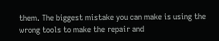them. The biggest mistake you can make is using the wrong tools to make the repair and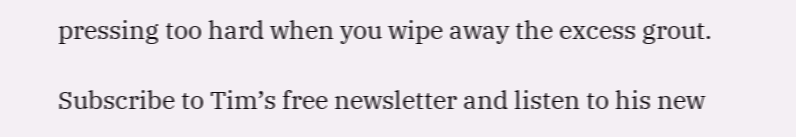pressing too hard when you wipe away the excess grout.

Subscribe to Tim’s free newsletter and listen to his new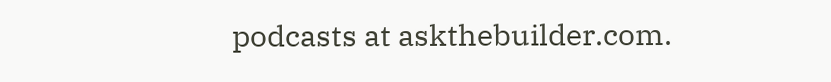podcasts at askthebuilder.com.